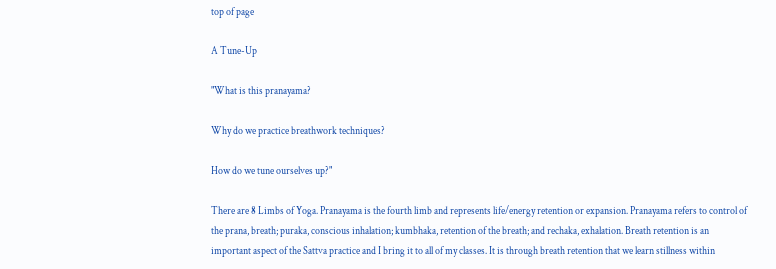top of page

A Tune-Up

"What is this pranayama?

Why do we practice breathwork techniques?

How do we tune ourselves up?"

There are 8 Limbs of Yoga. Pranayama is the fourth limb and represents life/energy retention or expansion. Pranayama refers to control of the prana, breath; puraka, conscious inhalation; kumbhaka, retention of the breath; and rechaka, exhalation. Breath retention is an important aspect of the Sattva practice and I bring it to all of my classes. It is through breath retention that we learn stillness within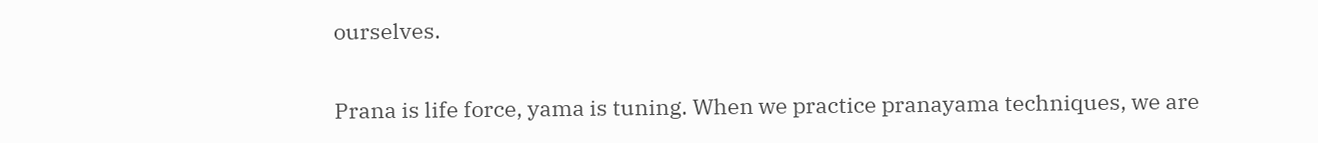ourselves.

Prana is life force, yama is tuning. When we practice pranayama techniques, we are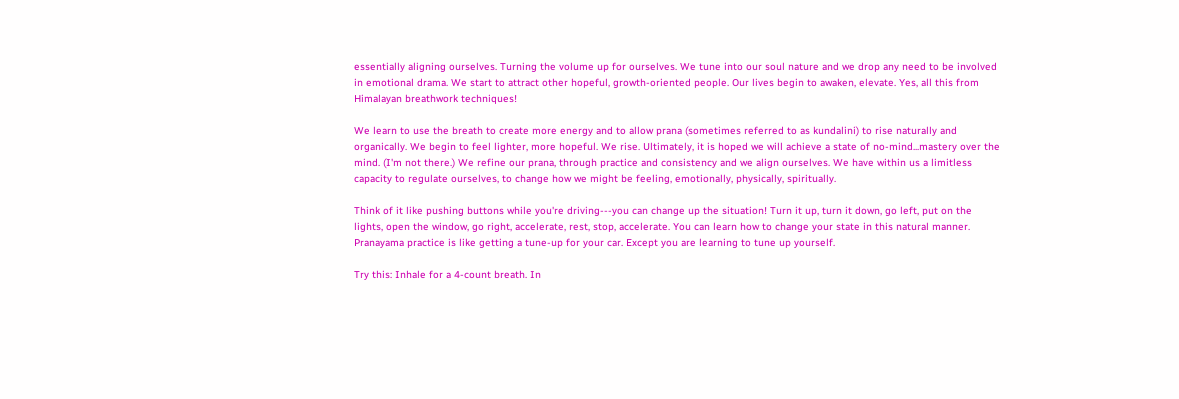essentially aligning ourselves. Turning the volume up for ourselves. We tune into our soul nature and we drop any need to be involved in emotional drama. We start to attract other hopeful, growth-oriented people. Our lives begin to awaken, elevate. Yes, all this from Himalayan breathwork techniques!

We learn to use the breath to create more energy and to allow prana (sometimes referred to as kundalini) to rise naturally and organically. We begin to feel lighter, more hopeful. We rise. Ultimately, it is hoped we will achieve a state of no-mind...mastery over the mind. (I'm not there.) We refine our prana, through practice and consistency and we align ourselves. We have within us a limitless capacity to regulate ourselves, to change how we might be feeling, emotionally, physically, spiritually.

Think of it like pushing buttons while you're driving---you can change up the situation! Turn it up, turn it down, go left, put on the lights, open the window, go right, accelerate, rest, stop, accelerate. You can learn how to change your state in this natural manner. Pranayama practice is like getting a tune-up for your car. Except you are learning to tune up yourself.

Try this: Inhale for a 4-count breath. In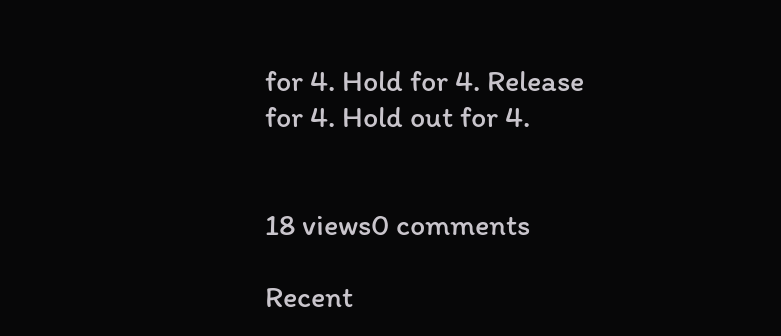for 4. Hold for 4. Release for 4. Hold out for 4.


18 views0 comments

Recent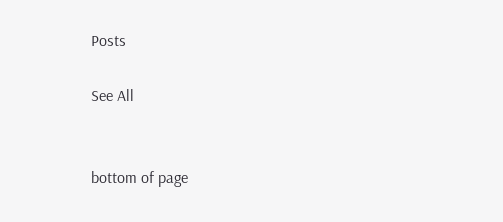Posts

See All


bottom of page